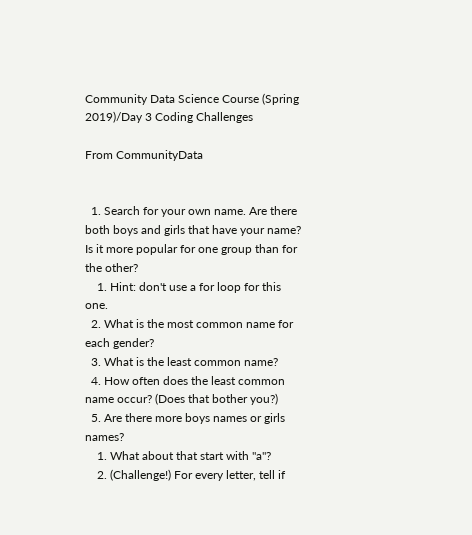Community Data Science Course (Spring 2019)/Day 3 Coding Challenges

From CommunityData


  1. Search for your own name. Are there both boys and girls that have your name? Is it more popular for one group than for the other?
    1. Hint: don't use a for loop for this one.
  2. What is the most common name for each gender?
  3. What is the least common name?
  4. How often does the least common name occur? (Does that bother you?)
  5. Are there more boys names or girls names?
    1. What about that start with "a"?
    2. (Challenge!) For every letter, tell if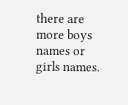there are more boys names or girls names.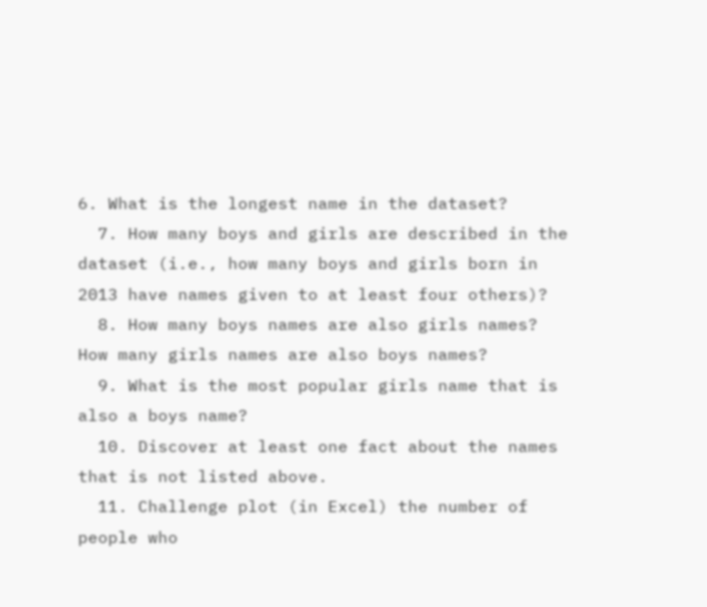6. What is the longest name in the dataset?
  7. How many boys and girls are described in the dataset (i.e., how many boys and girls born in 2013 have names given to at least four others)?
  8. How many boys names are also girls names? How many girls names are also boys names?
  9. What is the most popular girls name that is also a boys name?
  10. Discover at least one fact about the names that is not listed above.
  11. Challenge plot (in Excel) the number of people who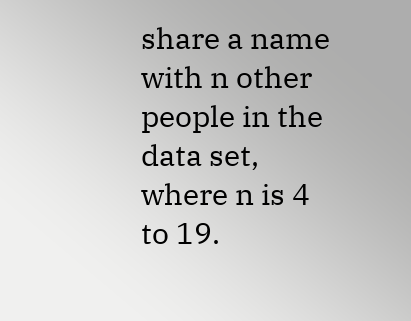share a name with n other people in the data set, where n is 4 to 19.